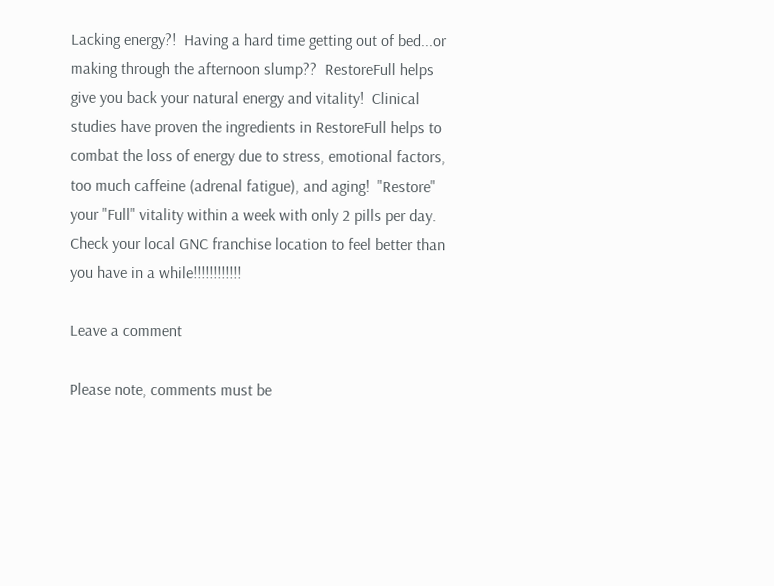Lacking energy?!  Having a hard time getting out of bed...or making through the afternoon slump??  RestoreFull helps give you back your natural energy and vitality!  Clinical studies have proven the ingredients in RestoreFull helps to combat the loss of energy due to stress, emotional factors, too much caffeine (adrenal fatigue), and aging!  "Restore" your "Full" vitality within a week with only 2 pills per day.  Check your local GNC franchise location to feel better than you have in a while!!!!!!!!!!!!

Leave a comment

Please note, comments must be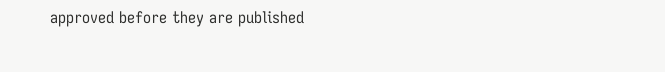approved before they are published